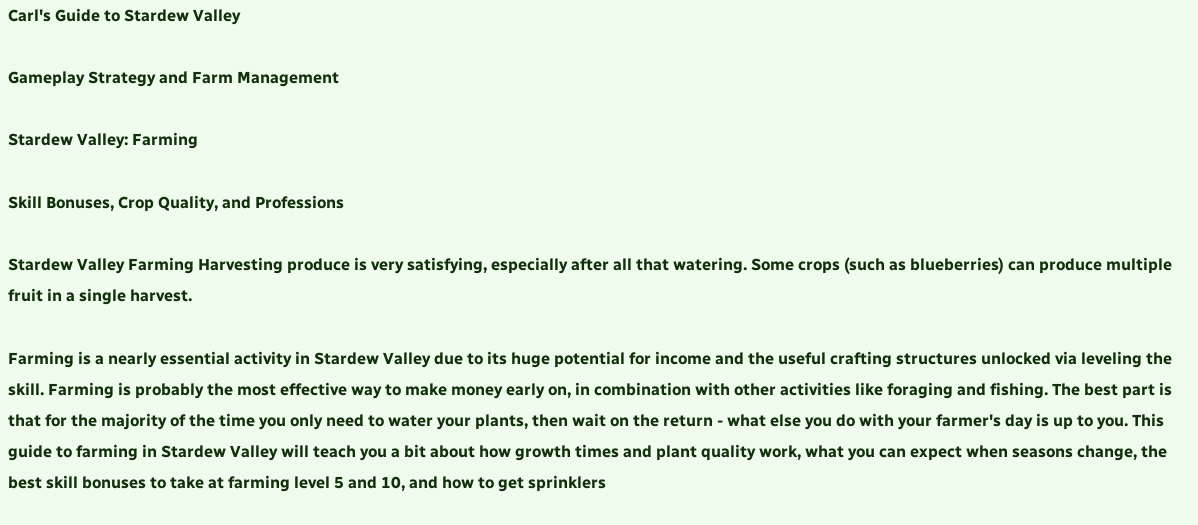Carl's Guide to Stardew Valley

Gameplay Strategy and Farm Management

Stardew Valley: Farming

Skill Bonuses, Crop Quality, and Professions

Stardew Valley Farming Harvesting produce is very satisfying, especially after all that watering. Some crops (such as blueberries) can produce multiple fruit in a single harvest.

Farming is a nearly essential activity in Stardew Valley due to its huge potential for income and the useful crafting structures unlocked via leveling the skill. Farming is probably the most effective way to make money early on, in combination with other activities like foraging and fishing. The best part is that for the majority of the time you only need to water your plants, then wait on the return - what else you do with your farmer's day is up to you. This guide to farming in Stardew Valley will teach you a bit about how growth times and plant quality work, what you can expect when seasons change, the best skill bonuses to take at farming level 5 and 10, and how to get sprinklers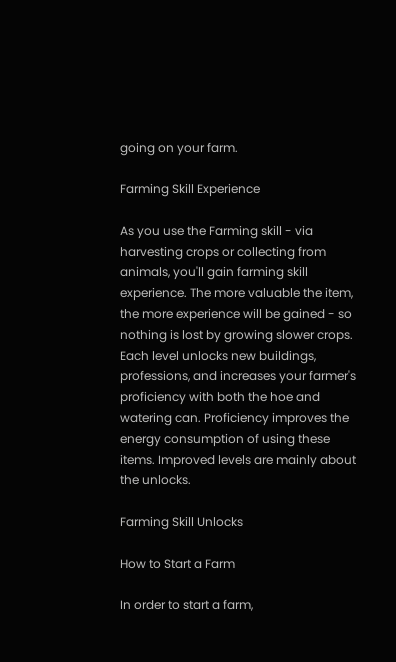going on your farm.

Farming Skill Experience

As you use the Farming skill - via harvesting crops or collecting from animals, you'll gain farming skill experience. The more valuable the item, the more experience will be gained - so nothing is lost by growing slower crops. Each level unlocks new buildings, professions, and increases your farmer's proficiency with both the hoe and watering can. Proficiency improves the energy consumption of using these items. Improved levels are mainly about the unlocks.

Farming Skill Unlocks

How to Start a Farm

In order to start a farm,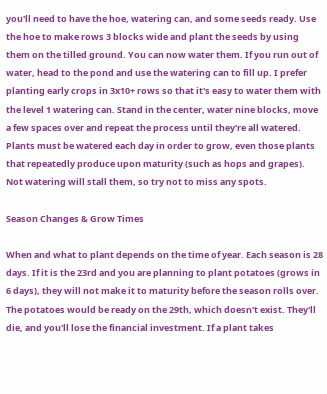you'll need to have the hoe, watering can, and some seeds ready. Use the hoe to make rows 3 blocks wide and plant the seeds by using them on the tilled ground. You can now water them. If you run out of water, head to the pond and use the watering can to fill up. I prefer planting early crops in 3x10+ rows so that it's easy to water them with the level 1 watering can. Stand in the center, water nine blocks, move a few spaces over and repeat the process until they're all watered. Plants must be watered each day in order to grow, even those plants that repeatedly produce upon maturity (such as hops and grapes). Not watering will stall them, so try not to miss any spots.

Season Changes & Grow Times

When and what to plant depends on the time of year. Each season is 28 days. If it is the 23rd and you are planning to plant potatoes (grows in 6 days), they will not make it to maturity before the season rolls over. The potatoes would be ready on the 29th, which doesn't exist. They'll die, and you'll lose the financial investment. If a plant takes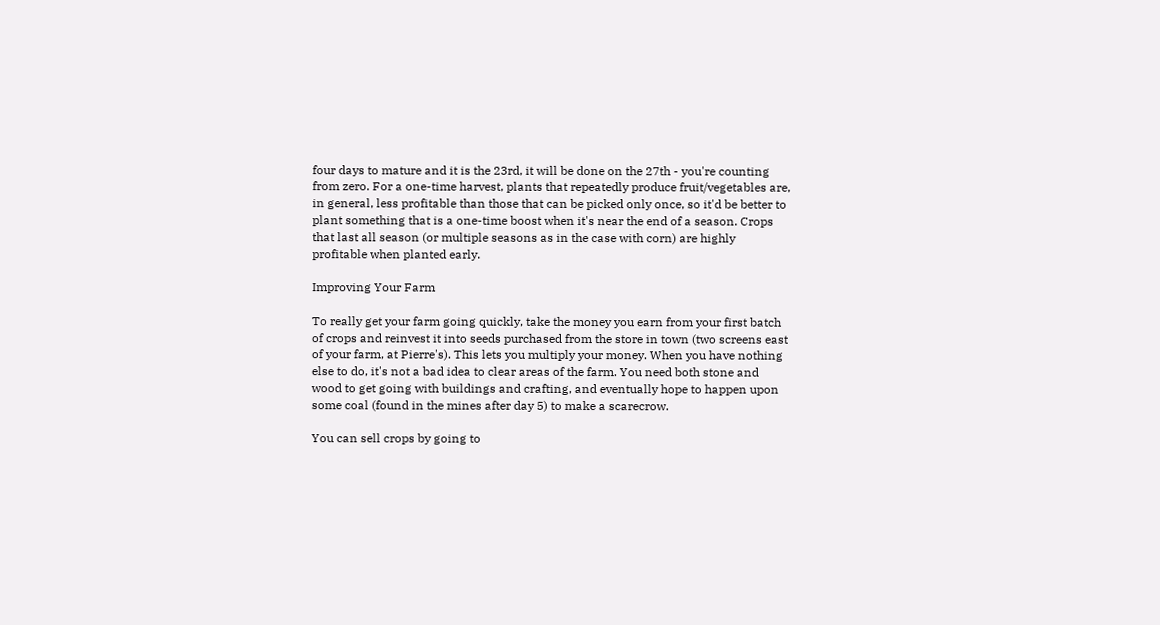four days to mature and it is the 23rd, it will be done on the 27th - you're counting from zero. For a one-time harvest, plants that repeatedly produce fruit/vegetables are, in general, less profitable than those that can be picked only once, so it'd be better to plant something that is a one-time boost when it's near the end of a season. Crops that last all season (or multiple seasons as in the case with corn) are highly profitable when planted early.

Improving Your Farm

To really get your farm going quickly, take the money you earn from your first batch of crops and reinvest it into seeds purchased from the store in town (two screens east of your farm, at Pierre's). This lets you multiply your money. When you have nothing else to do, it's not a bad idea to clear areas of the farm. You need both stone and wood to get going with buildings and crafting, and eventually hope to happen upon some coal (found in the mines after day 5) to make a scarecrow.

You can sell crops by going to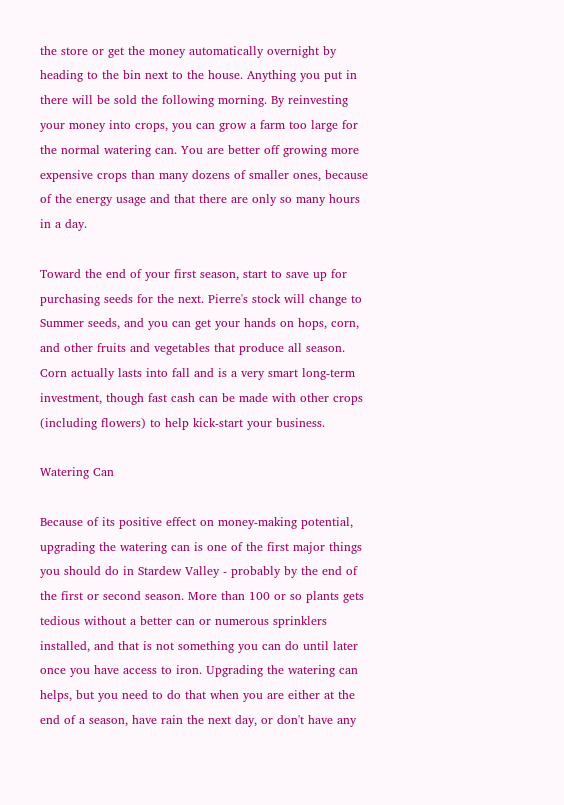the store or get the money automatically overnight by heading to the bin next to the house. Anything you put in there will be sold the following morning. By reinvesting your money into crops, you can grow a farm too large for the normal watering can. You are better off growing more expensive crops than many dozens of smaller ones, because of the energy usage and that there are only so many hours in a day.

Toward the end of your first season, start to save up for purchasing seeds for the next. Pierre's stock will change to Summer seeds, and you can get your hands on hops, corn, and other fruits and vegetables that produce all season. Corn actually lasts into fall and is a very smart long-term investment, though fast cash can be made with other crops (including flowers) to help kick-start your business.

Watering Can

Because of its positive effect on money-making potential, upgrading the watering can is one of the first major things you should do in Stardew Valley - probably by the end of the first or second season. More than 100 or so plants gets tedious without a better can or numerous sprinklers installed, and that is not something you can do until later once you have access to iron. Upgrading the watering can helps, but you need to do that when you are either at the end of a season, have rain the next day, or don't have any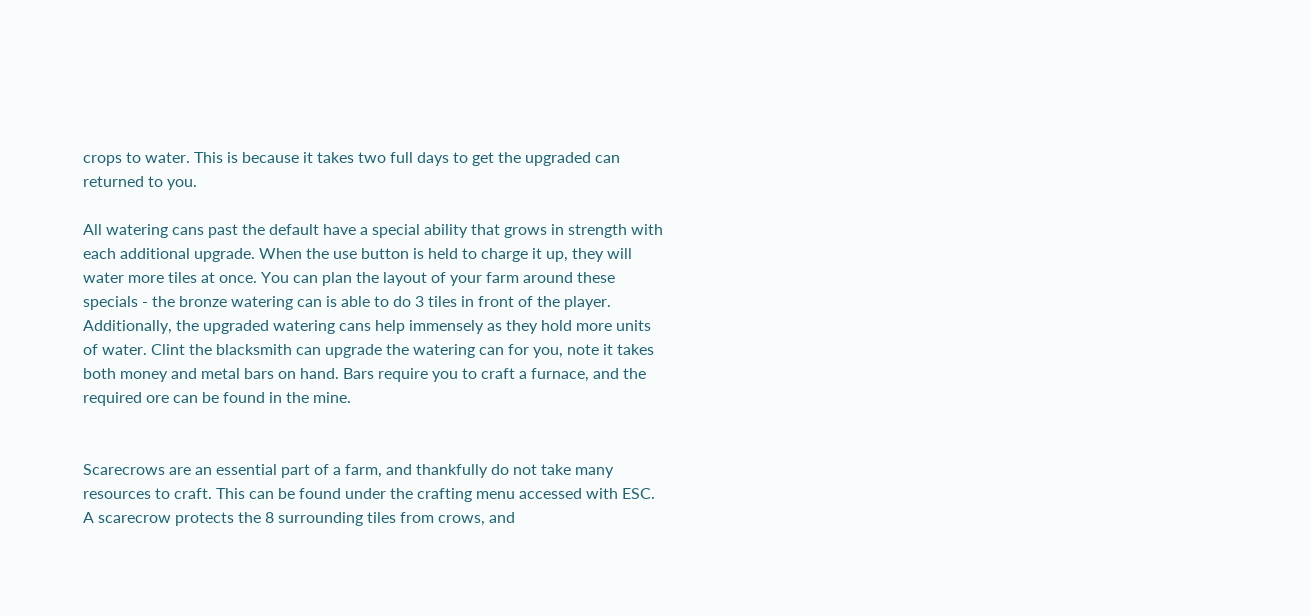crops to water. This is because it takes two full days to get the upgraded can returned to you.

All watering cans past the default have a special ability that grows in strength with each additional upgrade. When the use button is held to charge it up, they will water more tiles at once. You can plan the layout of your farm around these specials - the bronze watering can is able to do 3 tiles in front of the player. Additionally, the upgraded watering cans help immensely as they hold more units of water. Clint the blacksmith can upgrade the watering can for you, note it takes both money and metal bars on hand. Bars require you to craft a furnace, and the required ore can be found in the mine.


Scarecrows are an essential part of a farm, and thankfully do not take many resources to craft. This can be found under the crafting menu accessed with ESC. A scarecrow protects the 8 surrounding tiles from crows, and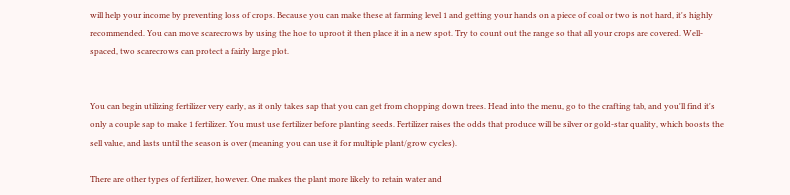will help your income by preventing loss of crops. Because you can make these at farming level 1 and getting your hands on a piece of coal or two is not hard, it's highly recommended. You can move scarecrows by using the hoe to uproot it then place it in a new spot. Try to count out the range so that all your crops are covered. Well-spaced, two scarecrows can protect a fairly large plot.


You can begin utilizing fertilizer very early, as it only takes sap that you can get from chopping down trees. Head into the menu, go to the crafting tab, and you'll find it's only a couple sap to make 1 fertilizer. You must use fertilizer before planting seeds. Fertilizer raises the odds that produce will be silver or gold-star quality, which boosts the sell value, and lasts until the season is over (meaning you can use it for multiple plant/grow cycles).

There are other types of fertilizer, however. One makes the plant more likely to retain water and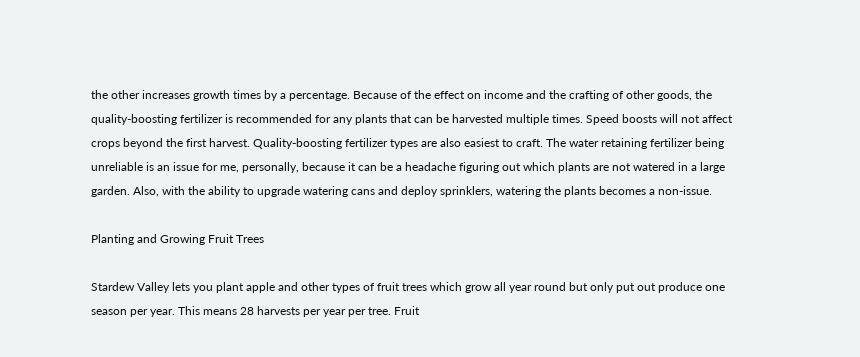the other increases growth times by a percentage. Because of the effect on income and the crafting of other goods, the quality-boosting fertilizer is recommended for any plants that can be harvested multiple times. Speed boosts will not affect crops beyond the first harvest. Quality-boosting fertilizer types are also easiest to craft. The water retaining fertilizer being unreliable is an issue for me, personally, because it can be a headache figuring out which plants are not watered in a large garden. Also, with the ability to upgrade watering cans and deploy sprinklers, watering the plants becomes a non-issue.

Planting and Growing Fruit Trees

Stardew Valley lets you plant apple and other types of fruit trees which grow all year round but only put out produce one season per year. This means 28 harvests per year per tree. Fruit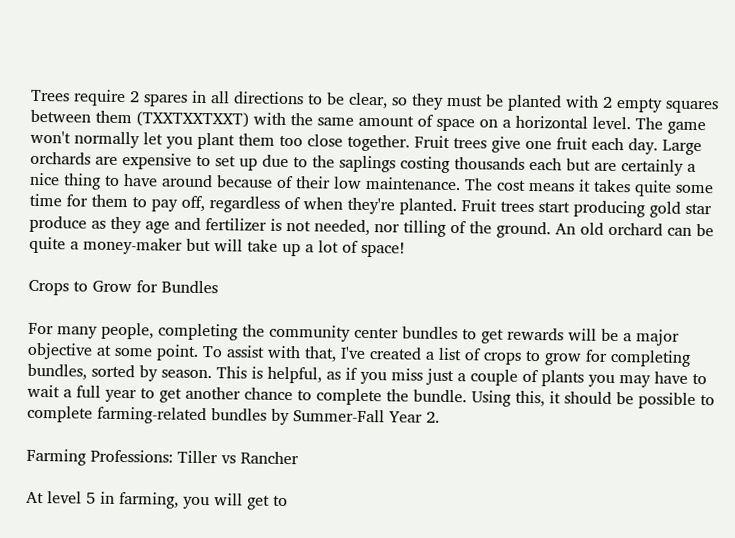Trees require 2 spares in all directions to be clear, so they must be planted with 2 empty squares between them (TXXTXXTXXT) with the same amount of space on a horizontal level. The game won't normally let you plant them too close together. Fruit trees give one fruit each day. Large orchards are expensive to set up due to the saplings costing thousands each but are certainly a nice thing to have around because of their low maintenance. The cost means it takes quite some time for them to pay off, regardless of when they're planted. Fruit trees start producing gold star produce as they age and fertilizer is not needed, nor tilling of the ground. An old orchard can be quite a money-maker but will take up a lot of space!

Crops to Grow for Bundles

For many people, completing the community center bundles to get rewards will be a major objective at some point. To assist with that, I've created a list of crops to grow for completing bundles, sorted by season. This is helpful, as if you miss just a couple of plants you may have to wait a full year to get another chance to complete the bundle. Using this, it should be possible to complete farming-related bundles by Summer-Fall Year 2.

Farming Professions: Tiller vs Rancher

At level 5 in farming, you will get to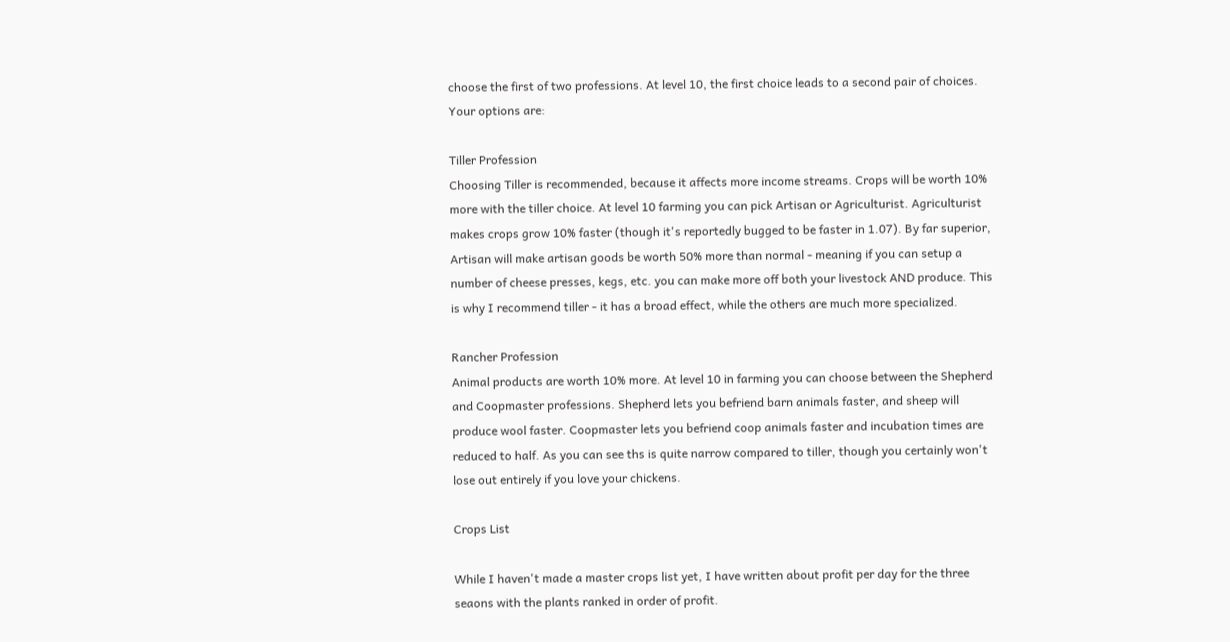choose the first of two professions. At level 10, the first choice leads to a second pair of choices. Your options are:

Tiller Profession
Choosing Tiller is recommended, because it affects more income streams. Crops will be worth 10% more with the tiller choice. At level 10 farming you can pick Artisan or Agriculturist. Agriculturist makes crops grow 10% faster (though it's reportedly bugged to be faster in 1.07). By far superior, Artisan will make artisan goods be worth 50% more than normal - meaning if you can setup a number of cheese presses, kegs, etc. you can make more off both your livestock AND produce. This is why I recommend tiller - it has a broad effect, while the others are much more specialized.

Rancher Profession
Animal products are worth 10% more. At level 10 in farming you can choose between the Shepherd and Coopmaster professions. Shepherd lets you befriend barn animals faster, and sheep will produce wool faster. Coopmaster lets you befriend coop animals faster and incubation times are reduced to half. As you can see ths is quite narrow compared to tiller, though you certainly won't lose out entirely if you love your chickens.

Crops List

While I haven't made a master crops list yet, I have written about profit per day for the three seaons with the plants ranked in order of profit.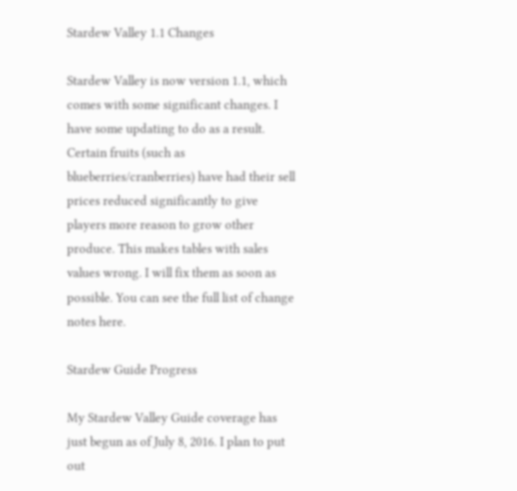Stardew Valley 1.1 Changes

Stardew Valley is now version 1.1, which comes with some significant changes. I have some updating to do as a result. Certain fruits (such as blueberries/cranberries) have had their sell prices reduced significantly to give players more reason to grow other produce. This makes tables with sales values wrong. I will fix them as soon as possible. You can see the full list of change notes here.

Stardew Guide Progress

My Stardew Valley Guide coverage has just begun as of July 8, 2016. I plan to put out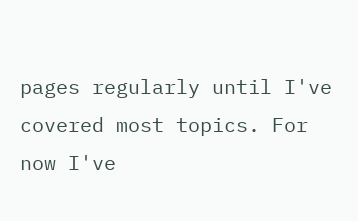pages regularly until I've covered most topics. For now I've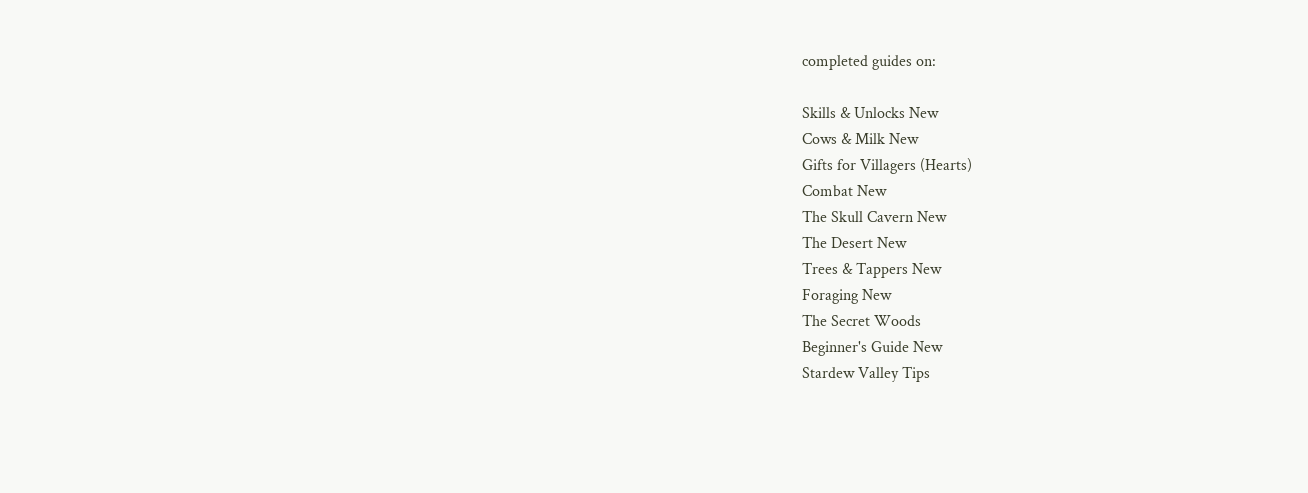completed guides on:

Skills & Unlocks New
Cows & Milk New
Gifts for Villagers (Hearts)
Combat New
The Skull Cavern New
The Desert New
Trees & Tappers New
Foraging New
The Secret Woods
Beginner's Guide New
Stardew Valley Tips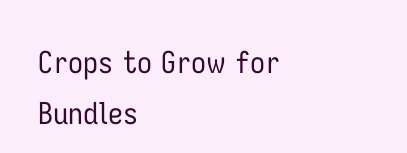Crops to Grow for Bundles